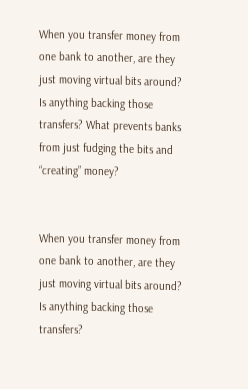When you transfer money from one bank to another, are they just moving virtual bits around? Is anything backing those transfers? What prevents banks from just fudging the bits and “creating” money?


When you transfer money from one bank to another, are they just moving virtual bits around? Is anything backing those transfers?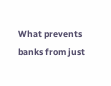What prevents banks from just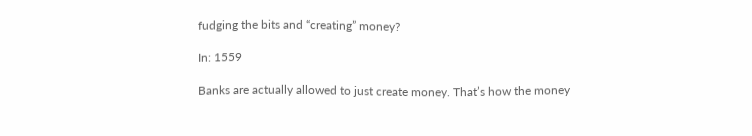fudging the bits and “creating” money?

In: 1559

Banks are actually allowed to just create money. That’s how the money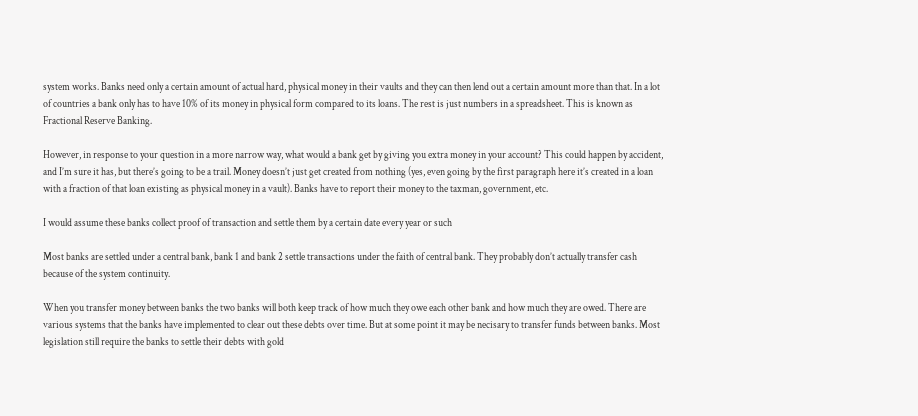system works. Banks need only a certain amount of actual hard, physical money in their vaults and they can then lend out a certain amount more than that. In a lot of countries a bank only has to have 10% of its money in physical form compared to its loans. The rest is just numbers in a spreadsheet. This is known as Fractional Reserve Banking.

However, in response to your question in a more narrow way, what would a bank get by giving you extra money in your account? This could happen by accident, and I’m sure it has, but there’s going to be a trail. Money doesn’t just get created from nothing (yes, even going by the first paragraph here it’s created in a loan with a fraction of that loan existing as physical money in a vault). Banks have to report their money to the taxman, government, etc.

I would assume these banks collect proof of transaction and settle them by a certain date every year or such

Most banks are settled under a central bank, bank 1 and bank 2 settle transactions under the faith of central bank. They probably don’t actually transfer cash because of the system continuity.

When you transfer money between banks the two banks will both keep track of how much they owe each other bank and how much they are owed. There are various systems that the banks have implemented to clear out these debts over time. But at some point it may be necisary to transfer funds between banks. Most legislation still require the banks to settle their debts with gold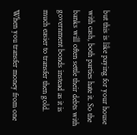but this is like paying for your house with cash, both parties hate it. So the banks will often settle their debts with government bonds instead as it is much easier to transfer then gold.

When you transfer money from one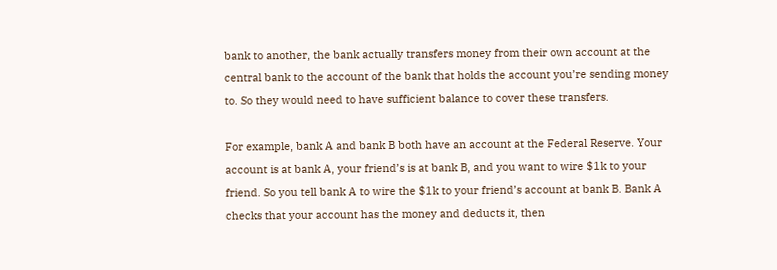bank to another, the bank actually transfers money from their own account at the central bank to the account of the bank that holds the account you’re sending money to. So they would need to have sufficient balance to cover these transfers.

For example, bank A and bank B both have an account at the Federal Reserve. Your account is at bank A, your friend’s is at bank B, and you want to wire $1k to your friend. So you tell bank A to wire the $1k to your friend’s account at bank B. Bank A checks that your account has the money and deducts it, then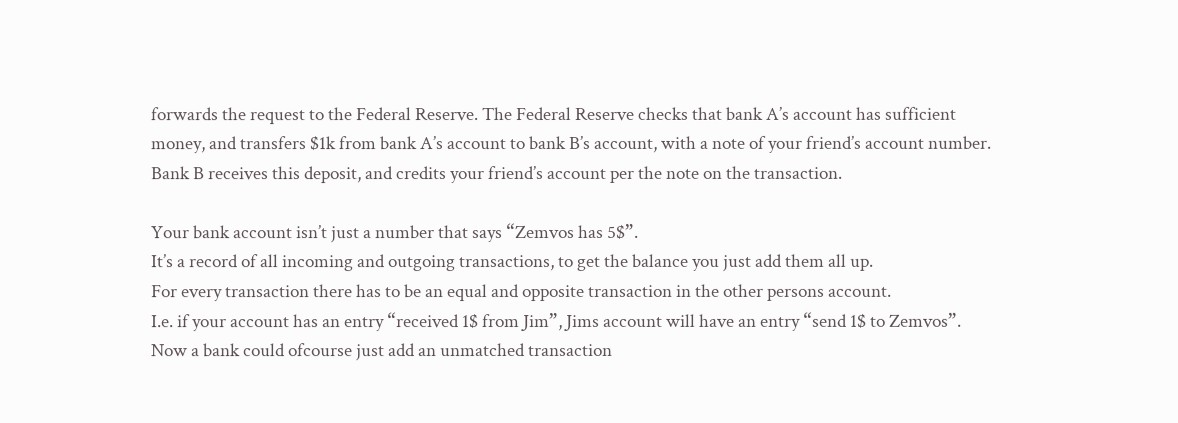forwards the request to the Federal Reserve. The Federal Reserve checks that bank A’s account has sufficient money, and transfers $1k from bank A’s account to bank B’s account, with a note of your friend’s account number. Bank B receives this deposit, and credits your friend’s account per the note on the transaction.

Your bank account isn’t just a number that says “Zemvos has 5$”.
It’s a record of all incoming and outgoing transactions, to get the balance you just add them all up.
For every transaction there has to be an equal and opposite transaction in the other persons account.
I.e. if your account has an entry “received 1$ from Jim”, Jims account will have an entry “send 1$ to Zemvos”.
Now a bank could ofcourse just add an unmatched transaction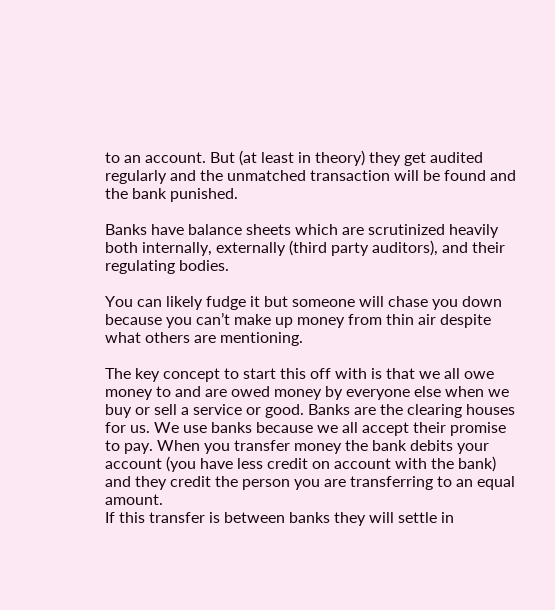to an account. But (at least in theory) they get audited regularly and the unmatched transaction will be found and the bank punished.

Banks have balance sheets which are scrutinized heavily both internally, externally (third party auditors), and their regulating bodies.

You can likely fudge it but someone will chase you down because you can’t make up money from thin air despite what others are mentioning.

The key concept to start this off with is that we all owe money to and are owed money by everyone else when we buy or sell a service or good. Banks are the clearing houses for us. We use banks because we all accept their promise to pay. When you transfer money the bank debits your account (you have less credit on account with the bank) and they credit the person you are transferring to an equal amount.
If this transfer is between banks they will settle in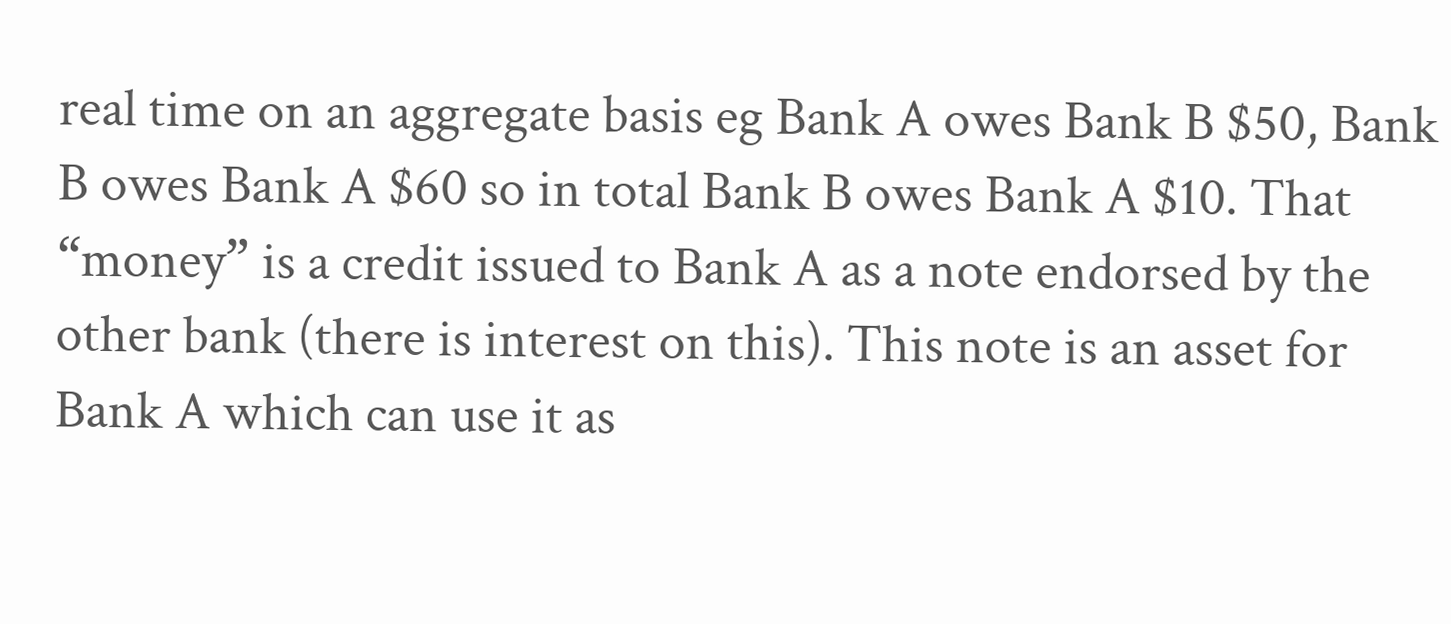real time on an aggregate basis eg Bank A owes Bank B $50, Bank B owes Bank A $60 so in total Bank B owes Bank A $10. That “money” is a credit issued to Bank A as a note endorsed by the other bank (there is interest on this). This note is an asset for Bank A which can use it as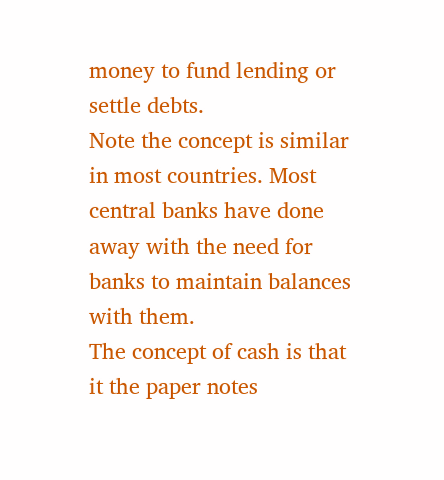money to fund lending or settle debts.
Note the concept is similar in most countries. Most central banks have done away with the need for banks to maintain balances with them.
The concept of cash is that it the paper notes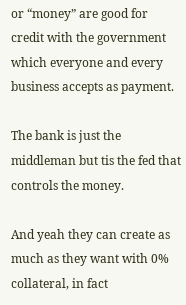or “money” are good for credit with the government which everyone and every business accepts as payment.

The bank is just the middleman but tis the fed that controls the money.

And yeah they can create as much as they want with 0% collateral, in fact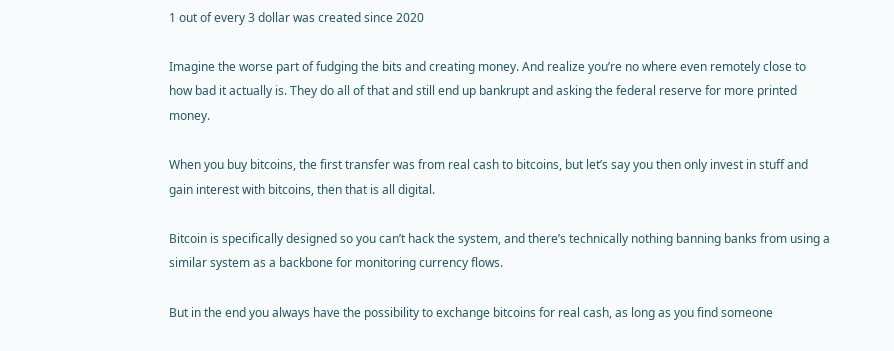1 out of every 3 dollar was created since 2020

Imagine the worse part of fudging the bits and creating money. And realize you’re no where even remotely close to how bad it actually is. They do all of that and still end up bankrupt and asking the federal reserve for more printed money.

When you buy bitcoins, the first transfer was from real cash to bitcoins, but let’s say you then only invest in stuff and gain interest with bitcoins, then that is all digital.

Bitcoin is specifically designed so you can’t hack the system, and there’s technically nothing banning banks from using a similar system as a backbone for monitoring currency flows.

But in the end you always have the possibility to exchange bitcoins for real cash, as long as you find someone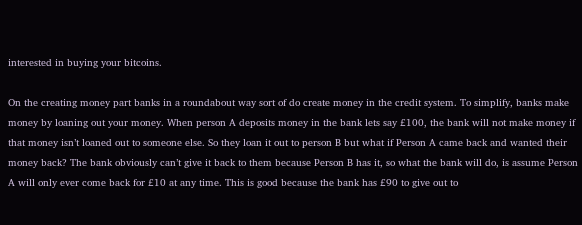interested in buying your bitcoins.

On the creating money part banks in a roundabout way sort of do create money in the credit system. To simplify, banks make money by loaning out your money. When person A deposits money in the bank lets say £100, the bank will not make money if that money isn’t loaned out to someone else. So they loan it out to person B but what if Person A came back and wanted their money back? The bank obviously can’t give it back to them because Person B has it, so what the bank will do, is assume Person A will only ever come back for £10 at any time. This is good because the bank has £90 to give out to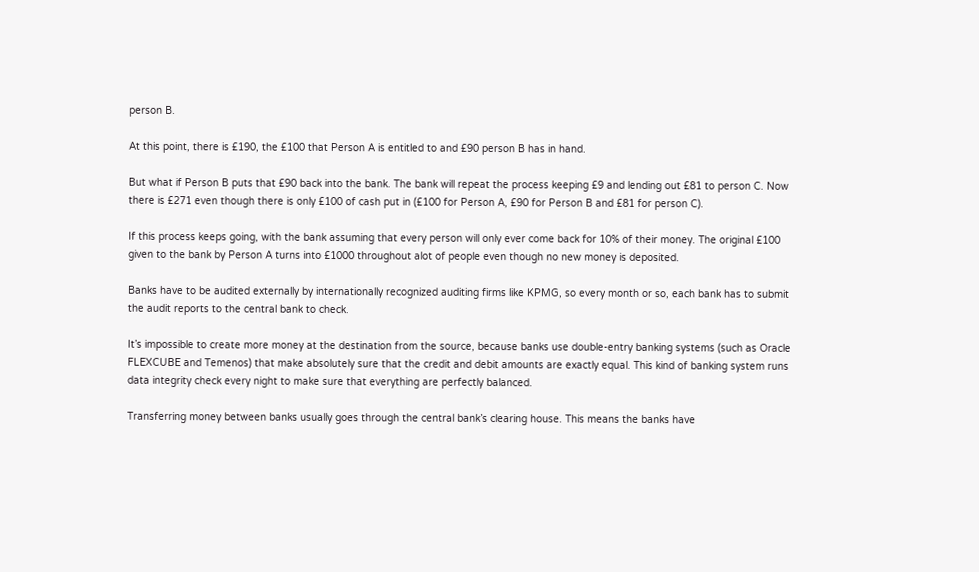person B.

At this point, there is £190, the £100 that Person A is entitled to and £90 person B has in hand.

But what if Person B puts that £90 back into the bank. The bank will repeat the process keeping £9 and lending out £81 to person C. Now there is £271 even though there is only £100 of cash put in (£100 for Person A, £90 for Person B and £81 for person C).

If this process keeps going, with the bank assuming that every person will only ever come back for 10% of their money. The original £100 given to the bank by Person A turns into £1000 throughout alot of people even though no new money is deposited.

Banks have to be audited externally by internationally recognized auditing firms like KPMG, so every month or so, each bank has to submit the audit reports to the central bank to check.

It’s impossible to create more money at the destination from the source, because banks use double-entry banking systems (such as Oracle FLEXCUBE and Temenos) that make absolutely sure that the credit and debit amounts are exactly equal. This kind of banking system runs data integrity check every night to make sure that everything are perfectly balanced.

Transferring money between banks usually goes through the central bank’s clearing house. This means the banks have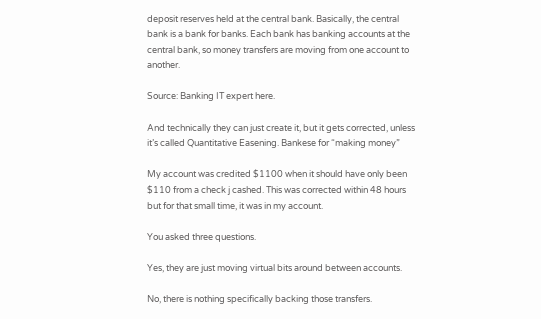deposit reserves held at the central bank. Basically, the central bank is a bank for banks. Each bank has banking accounts at the central bank, so money transfers are moving from one account to another.

Source: Banking IT expert here.

And technically they can just create it, but it gets corrected, unless it’s called Quantitative Easening. Bankese for “making money”

My account was credited $1100 when it should have only been $110 from a check j cashed. This was corrected within 48 hours but for that small time, it was in my account.

You asked three questions.

Yes, they are just moving virtual bits around between accounts.

No, there is nothing specifically backing those transfers.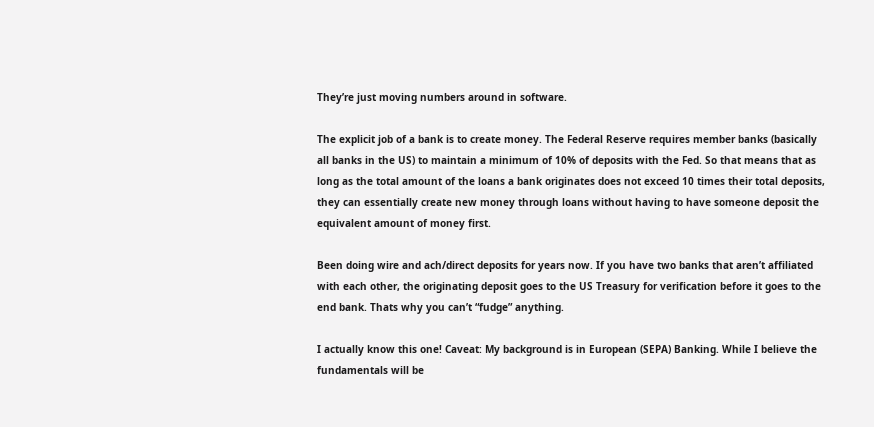They’re just moving numbers around in software.

The explicit job of a bank is to create money. The Federal Reserve requires member banks (basically all banks in the US) to maintain a minimum of 10% of deposits with the Fed. So that means that as long as the total amount of the loans a bank originates does not exceed 10 times their total deposits, they can essentially create new money through loans without having to have someone deposit the equivalent amount of money first.

Been doing wire and ach/direct deposits for years now. If you have two banks that aren’t affiliated with each other, the originating deposit goes to the US Treasury for verification before it goes to the end bank. Thats why you can’t “fudge” anything.

I actually know this one! Caveat: My background is in European (SEPA) Banking. While I believe the fundamentals will be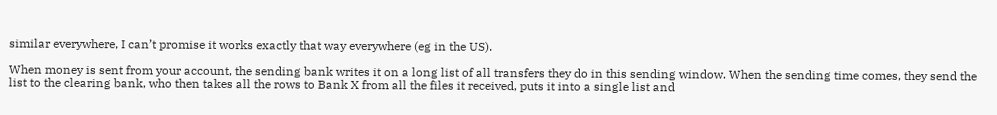similar everywhere, I can’t promise it works exactly that way everywhere (eg in the US).

When money is sent from your account, the sending bank writes it on a long list of all transfers they do in this sending window. When the sending time comes, they send the list to the clearing bank, who then takes all the rows to Bank X from all the files it received, puts it into a single list and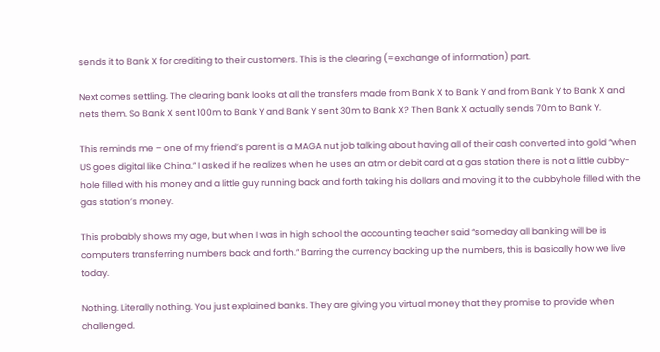sends it to Bank X for crediting to their customers. This is the clearing (=exchange of information) part.

Next comes settling. The clearing bank looks at all the transfers made from Bank X to Bank Y and from Bank Y to Bank X and nets them. So Bank X sent 100m to Bank Y and Bank Y sent 30m to Bank X? Then Bank X actually sends 70m to Bank Y.

This reminds me – one of my friend’s parent is a MAGA nut job talking about having all of their cash converted into gold “when US goes digital like China.” I asked if he realizes when he uses an atm or debit card at a gas station there is not a little cubby-hole filled with his money and a little guy running back and forth taking his dollars and moving it to the cubbyhole filled with the gas station’s money.

This probably shows my age, but when I was in high school the accounting teacher said “someday all banking will be is computers transferring numbers back and forth.” Barring the currency backing up the numbers, this is basically how we live today.

Nothing. Literally nothing. You just explained banks. They are giving you virtual money that they promise to provide when challenged.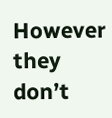However they don’t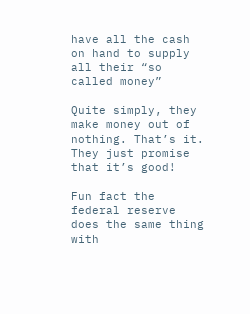have all the cash on hand to supply all their “so called money”

Quite simply, they make money out of nothing. That’s it. They just promise that it’s good!

Fun fact the federal reserve does the same thing with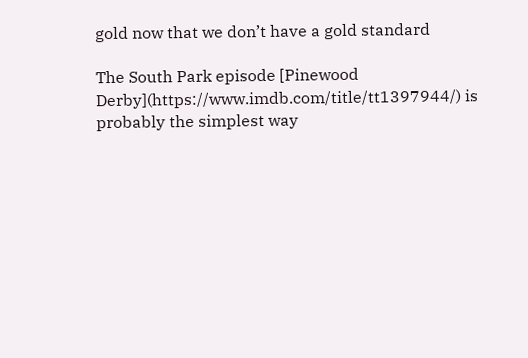gold now that we don’t have a gold standard

The South Park episode [Pinewood Derby](https://www.imdb.com/title/tt1397944/) is probably the simplest way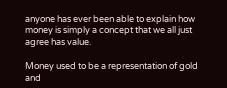anyone has ever been able to explain how money is simply a concept that we all just agree has value.

Money used to be a representation of gold and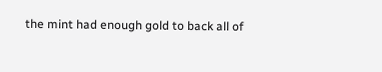the mint had enough gold to back all of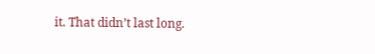it. That didn’t last long.